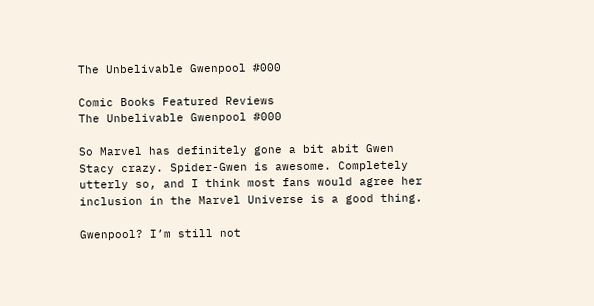The Unbelivable Gwenpool #000

Comic Books Featured Reviews
The Unbelivable Gwenpool #000

So Marvel has definitely gone a bit abit Gwen Stacy crazy. Spider-Gwen is awesome. Completely utterly so, and I think most fans would agree her inclusion in the Marvel Universe is a good thing.

Gwenpool? I’m still not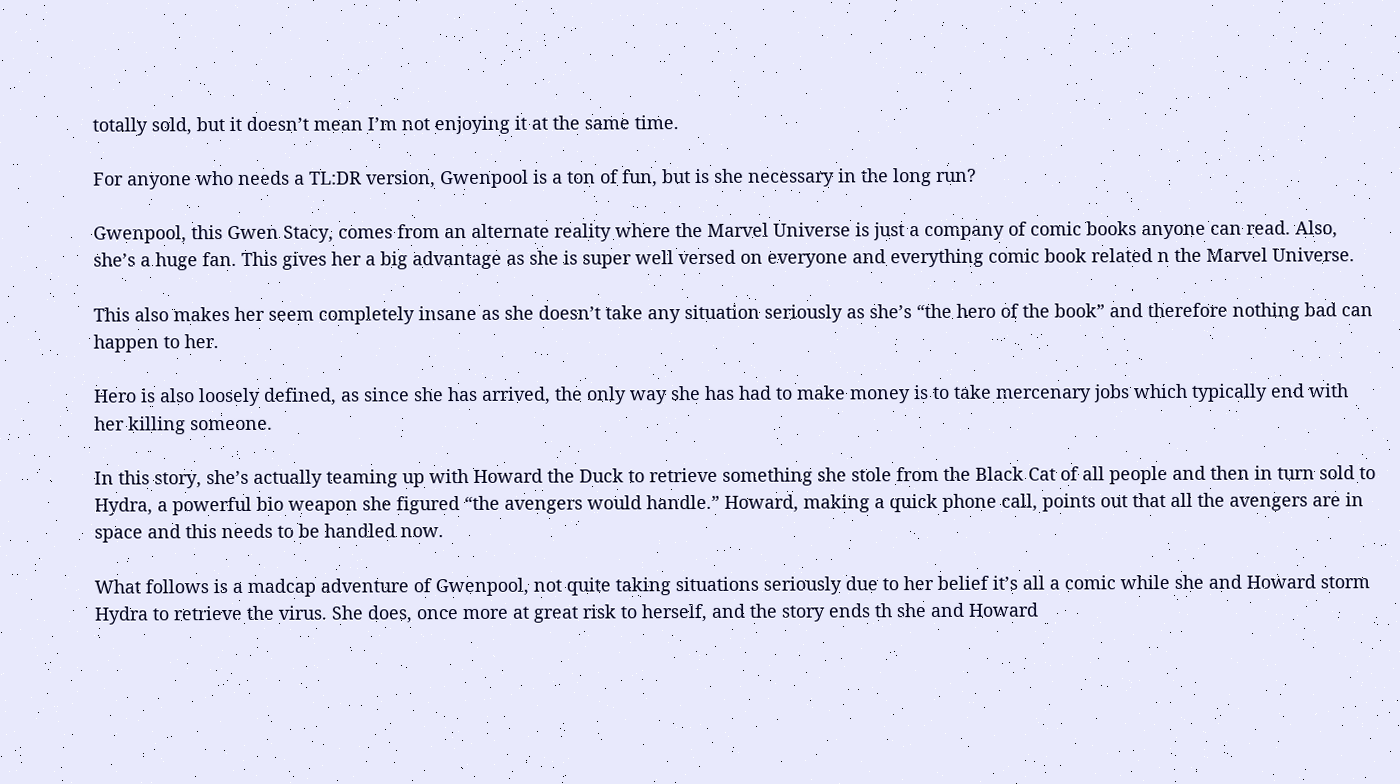totally sold, but it doesn’t mean I’m not enjoying it at the same time.

For anyone who needs a TL:DR version, Gwenpool is a ton of fun, but is she necessary in the long run?

Gwenpool, this Gwen Stacy, comes from an alternate reality where the Marvel Universe is just a company of comic books anyone can read. Also, she’s a huge fan. This gives her a big advantage as she is super well versed on everyone and everything comic book related n the Marvel Universe.

This also makes her seem completely insane as she doesn’t take any situation seriously as she’s “the hero of the book” and therefore nothing bad can happen to her.

Hero is also loosely defined, as since she has arrived, the only way she has had to make money is to take mercenary jobs which typically end with her killing someone.

In this story, she’s actually teaming up with Howard the Duck to retrieve something she stole from the Black Cat of all people and then in turn sold to Hydra, a powerful bio weapon she figured “the avengers would handle.” Howard, making a quick phone call, points out that all the avengers are in space and this needs to be handled now.

What follows is a madcap adventure of Gwenpool, not quite taking situations seriously due to her belief it’s all a comic while she and Howard storm Hydra to retrieve the virus. She does, once more at great risk to herself, and the story ends th she and Howard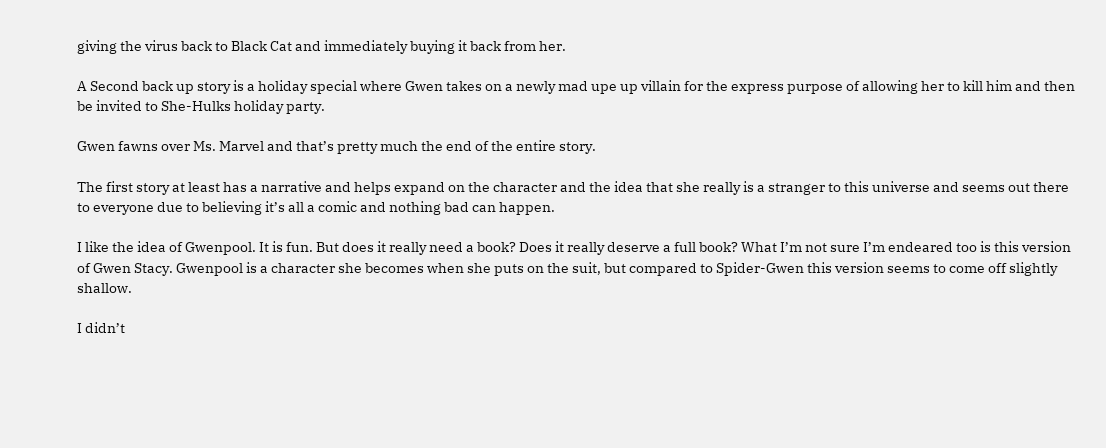giving the virus back to Black Cat and immediately buying it back from her.

A Second back up story is a holiday special where Gwen takes on a newly mad upe up villain for the express purpose of allowing her to kill him and then be invited to She-Hulks holiday party.

Gwen fawns over Ms. Marvel and that’s pretty much the end of the entire story.

The first story at least has a narrative and helps expand on the character and the idea that she really is a stranger to this universe and seems out there to everyone due to believing it’s all a comic and nothing bad can happen.

I like the idea of Gwenpool. It is fun. But does it really need a book? Does it really deserve a full book? What I’m not sure I’m endeared too is this version of Gwen Stacy. Gwenpool is a character she becomes when she puts on the suit, but compared to Spider-Gwen this version seems to come off slightly shallow.

I didn’t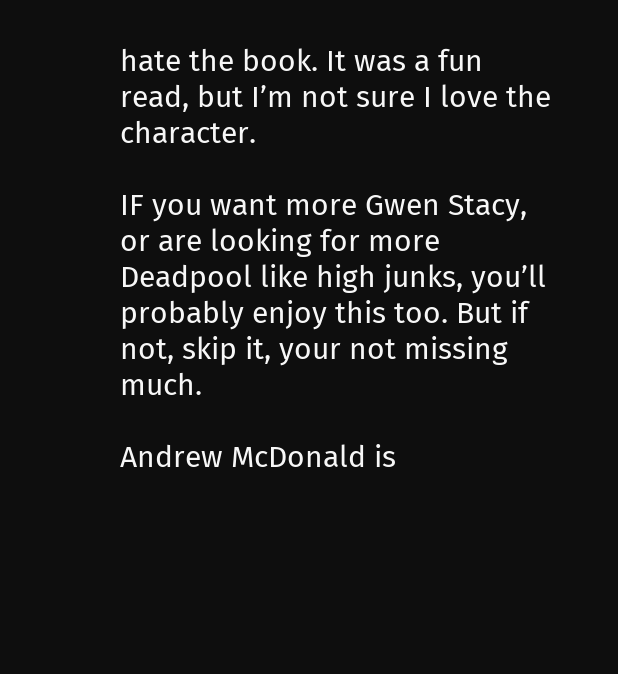hate the book. It was a fun read, but I’m not sure I love the character.

IF you want more Gwen Stacy, or are looking for more Deadpool like high junks, you’ll probably enjoy this too. But if not, skip it, your not missing much.

Andrew McDonald is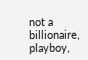not a billionaire, playboy,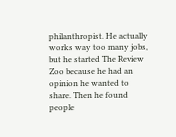philanthropist. He actually works way too many jobs, but he started The Review Zoo because he had an opinion he wanted to share. Then he found people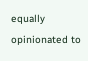equally opinionated to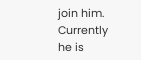join him. Currently he is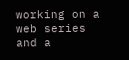working on a web series and a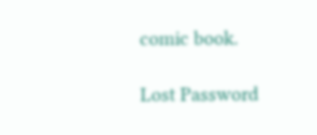comic book.

Lost Password